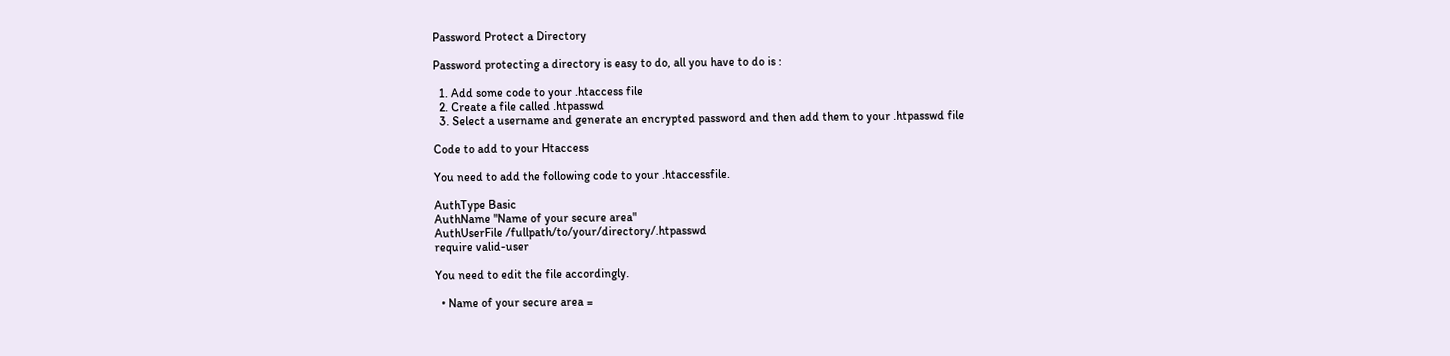Password Protect a Directory

Password protecting a directory is easy to do, all you have to do is :

  1. Add some code to your .htaccess file
  2. Create a file called .htpasswd
  3. Select a username and generate an encrypted password and then add them to your .htpasswd file

Code to add to your Htaccess

You need to add the following code to your .htaccessfile.

AuthType Basic
AuthName "Name of your secure area"
AuthUserFile /fullpath/to/your/directory/.htpasswd
require valid-user

You need to edit the file accordingly.

  • Name of your secure area =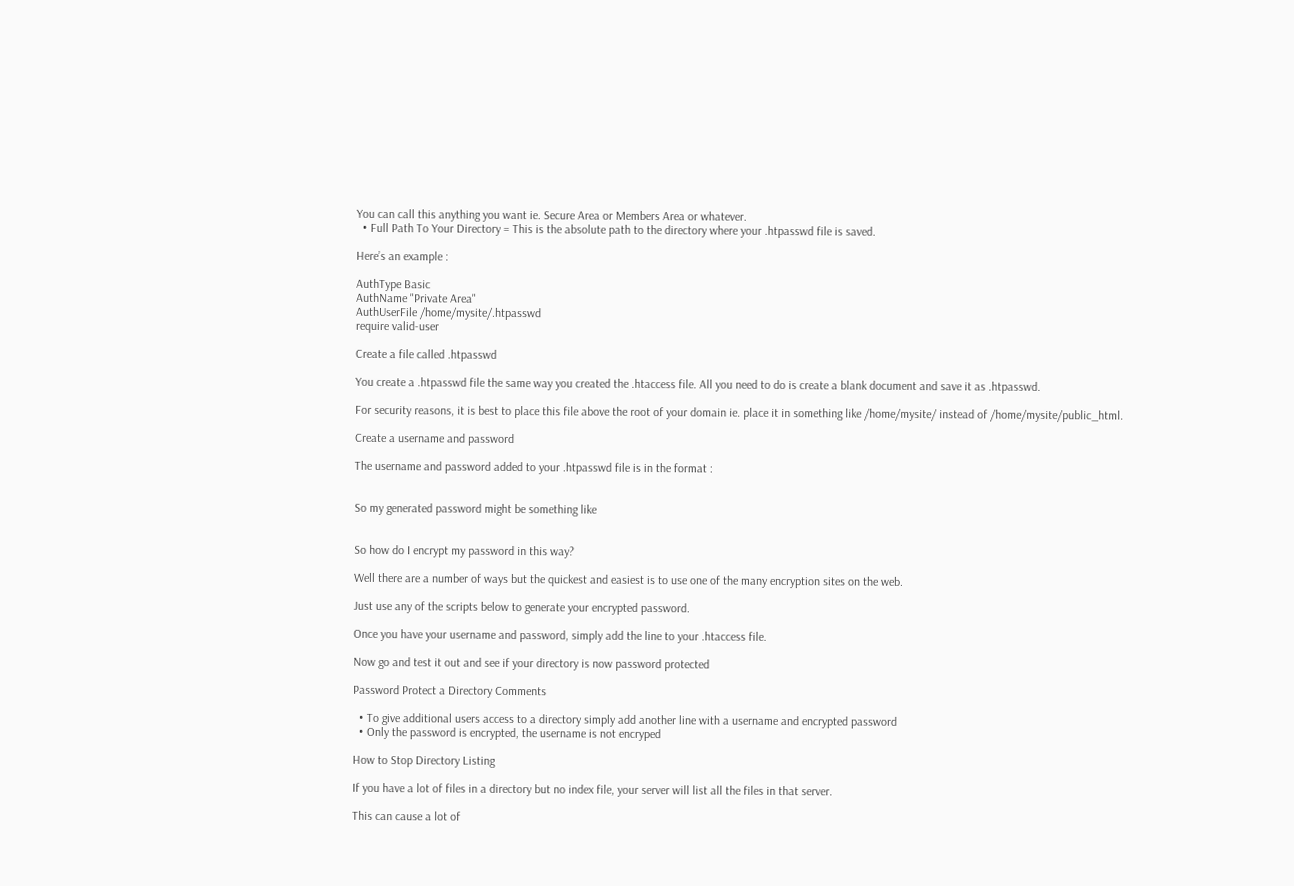You can call this anything you want ie. Secure Area or Members Area or whatever.
  • Full Path To Your Directory = This is the absolute path to the directory where your .htpasswd file is saved.

Here’s an example :

AuthType Basic
AuthName "Private Area"
AuthUserFile /home/mysite/.htpasswd
require valid-user

Create a file called .htpasswd

You create a .htpasswd file the same way you created the .htaccess file. All you need to do is create a blank document and save it as .htpasswd.

For security reasons, it is best to place this file above the root of your domain ie. place it in something like /home/mysite/ instead of /home/mysite/public_html.

Create a username and password

The username and password added to your .htpasswd file is in the format :


So my generated password might be something like


So how do I encrypt my password in this way?

Well there are a number of ways but the quickest and easiest is to use one of the many encryption sites on the web.

Just use any of the scripts below to generate your encrypted password.

Once you have your username and password, simply add the line to your .htaccess file.

Now go and test it out and see if your directory is now password protected

Password Protect a Directory Comments

  • To give additional users access to a directory simply add another line with a username and encrypted password
  • Only the password is encrypted, the username is not encryped

How to Stop Directory Listing

If you have a lot of files in a directory but no index file, your server will list all the files in that server.

This can cause a lot of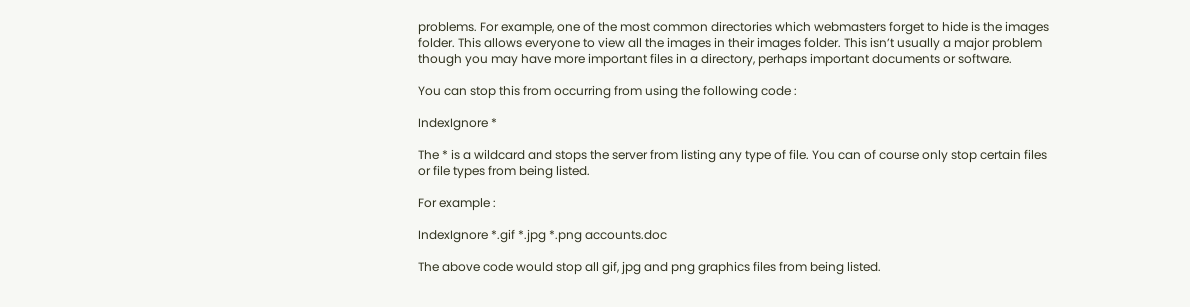problems. For example, one of the most common directories which webmasters forget to hide is the images folder. This allows everyone to view all the images in their images folder. This isn’t usually a major problem though you may have more important files in a directory, perhaps important documents or software.

You can stop this from occurring from using the following code :

IndexIgnore *

The * is a wildcard and stops the server from listing any type of file. You can of course only stop certain files or file types from being listed.

For example :

IndexIgnore *.gif *.jpg *.png accounts.doc

The above code would stop all gif, jpg and png graphics files from being listed.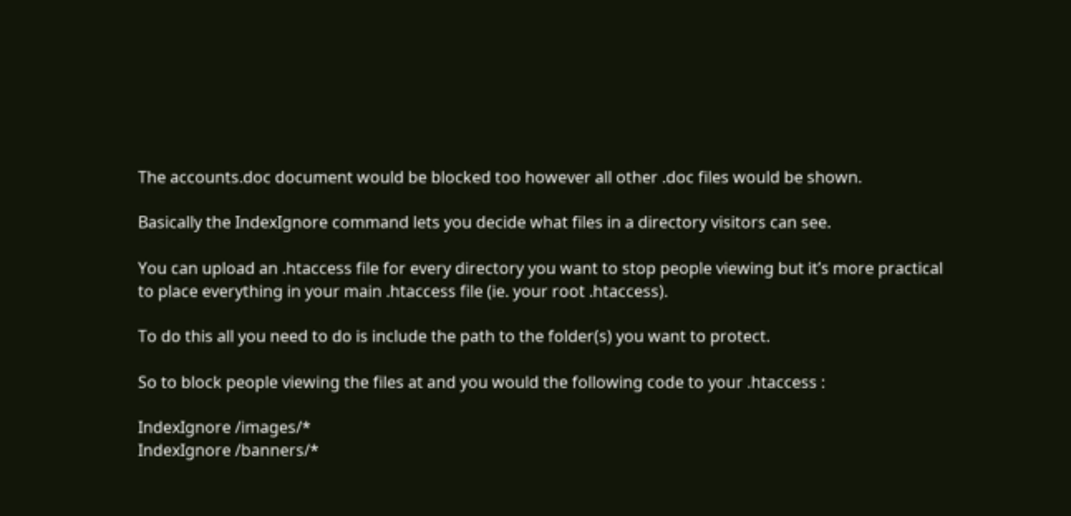The accounts.doc document would be blocked too however all other .doc files would be shown.

Basically the IndexIgnore command lets you decide what files in a directory visitors can see.

You can upload an .htaccess file for every directory you want to stop people viewing but it’s more practical to place everything in your main .htaccess file (ie. your root .htaccess).

To do this all you need to do is include the path to the folder(s) you want to protect.

So to block people viewing the files at and you would the following code to your .htaccess :

IndexIgnore /images/*
IndexIgnore /banners/*